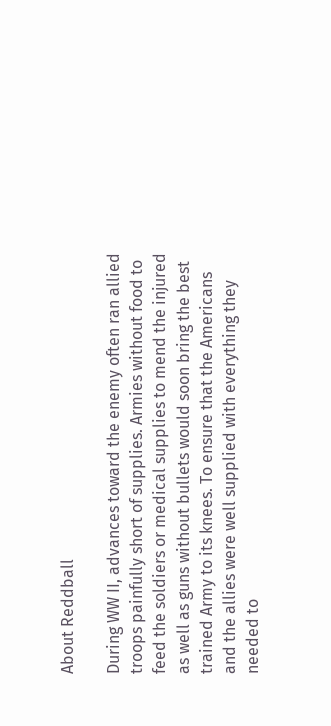About Reddball

During WW II, advances toward the enemy often ran allied troops painfully short of supplies. Armies without food to feed the soldiers or medical supplies to mend the injured as well as guns without bullets would soon bring the best trained Army to its knees. To ensure that the Americans and the allies were well supplied with everything they needed to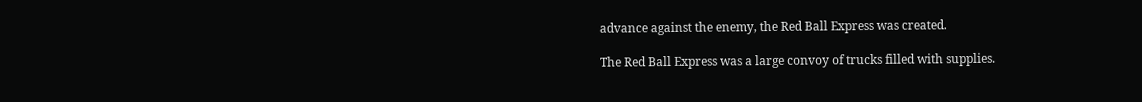advance against the enemy, the Red Ball Express was created.

The Red Ball Express was a large convoy of trucks filled with supplies.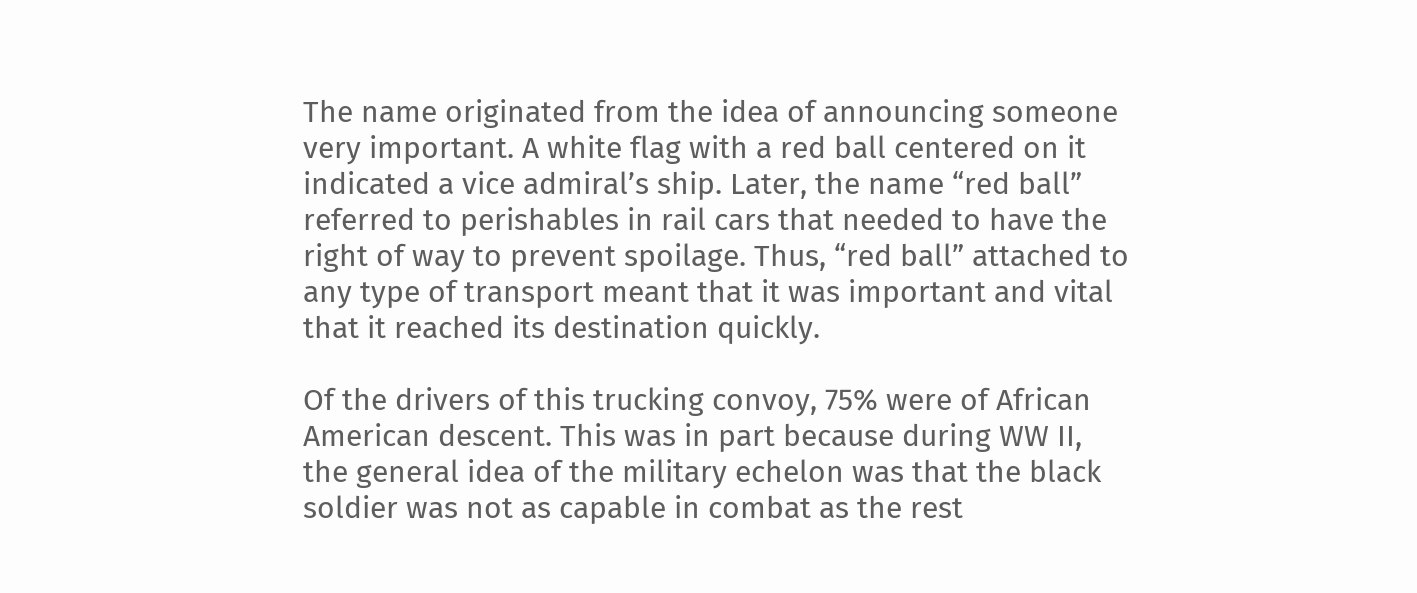The name originated from the idea of announcing someone very important. A white flag with a red ball centered on it indicated a vice admiral’s ship. Later, the name “red ball” referred to perishables in rail cars that needed to have the right of way to prevent spoilage. Thus, “red ball” attached to any type of transport meant that it was important and vital that it reached its destination quickly.

Of the drivers of this trucking convoy, 75% were of African American descent. This was in part because during WW II, the general idea of the military echelon was that the black soldier was not as capable in combat as the rest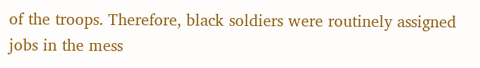of the troops. Therefore, black soldiers were routinely assigned jobs in the mess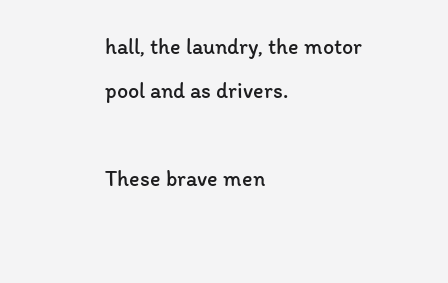hall, the laundry, the motor pool and as drivers.

These brave men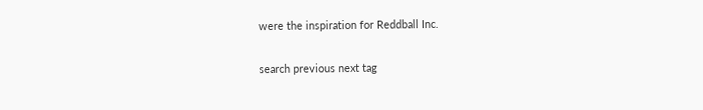were the inspiration for Reddball Inc.

search previous next tag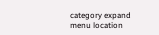category expand menu location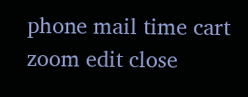phone mail time cart zoom edit close